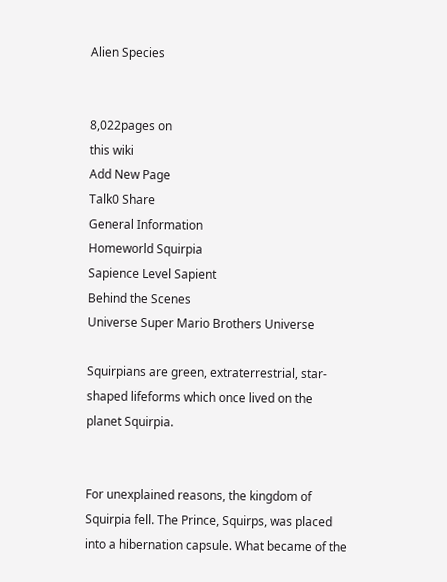Alien Species


8,022pages on
this wiki
Add New Page
Talk0 Share
General Information
Homeworld Squirpia
Sapience Level Sapient
Behind the Scenes
Universe Super Mario Brothers Universe

Squirpians are green, extraterrestrial, star-shaped lifeforms which once lived on the planet Squirpia.


For unexplained reasons, the kingdom of Squirpia fell. The Prince, Squirps, was placed into a hibernation capsule. What became of the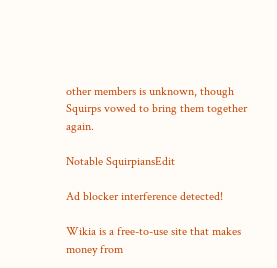other members is unknown, though Squirps vowed to bring them together again.

Notable SquirpiansEdit

Ad blocker interference detected!

Wikia is a free-to-use site that makes money from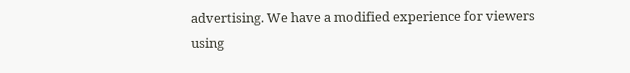advertising. We have a modified experience for viewers using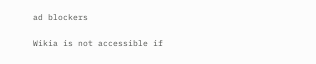ad blockers

Wikia is not accessible if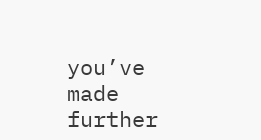you’ve made further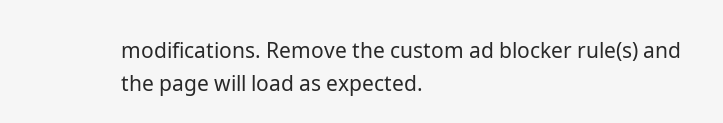modifications. Remove the custom ad blocker rule(s) and the page will load as expected.